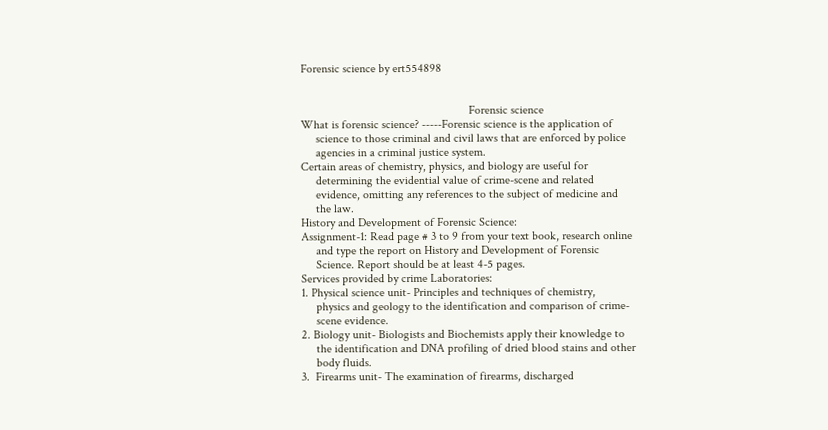Forensic science by ert554898


                                                        Forensic science
What is forensic science? -----Forensic science is the application of
     science to those criminal and civil laws that are enforced by police
     agencies in a criminal justice system.
Certain areas of chemistry, physics, and biology are useful for
     determining the evidential value of crime-scene and related
     evidence, omitting any references to the subject of medicine and
     the law.
History and Development of Forensic Science:
Assignment-1: Read page # 3 to 9 from your text book, research online
     and type the report on History and Development of Forensic
     Science. Report should be at least 4-5 pages.
Services provided by crime Laboratories:
1. Physical science unit- Principles and techniques of chemistry,
     physics and geology to the identification and comparison of crime-
     scene evidence.
2. Biology unit- Biologists and Biochemists apply their knowledge to
     the identification and DNA profiling of dried blood stains and other
     body fluids.
3.  Firearms unit- The examination of firearms, discharged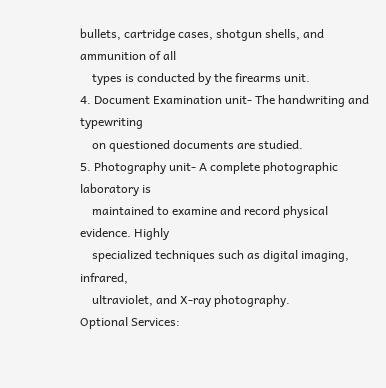bullets, cartridge cases, shotgun shells, and ammunition of all
    types is conducted by the firearms unit.
4. Document Examination unit- The handwriting and typewriting
    on questioned documents are studied.
5. Photography unit- A complete photographic laboratory is
    maintained to examine and record physical evidence. Highly
    specialized techniques such as digital imaging, infrared,
    ultraviolet, and X-ray photography.
Optional Services: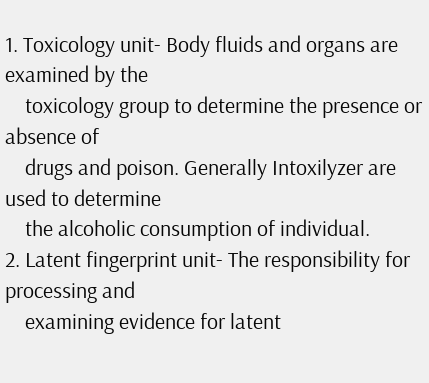1. Toxicology unit- Body fluids and organs are examined by the
    toxicology group to determine the presence or absence of
    drugs and poison. Generally Intoxilyzer are used to determine
    the alcoholic consumption of individual.
2. Latent fingerprint unit- The responsibility for processing and
    examining evidence for latent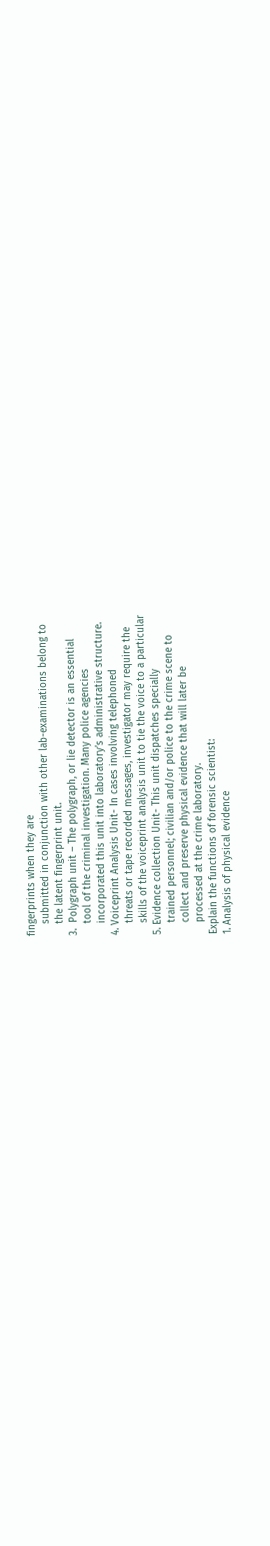fingerprints when they are
    submitted in conjunction with other lab-examinations belong to
    the latent fingerprint unit.
3.  Polygraph unit – The polygraph, or lie detector is an essential
    tool of the criminal investigation. Many police agencies
    incorporated this unit into laboratory’s administrative structure.
4. Voiceprint Analysis Unit- In cases involving telephoned
    threats or tape recorded messages, investigator may require the
    skills of the voiceprint analysis unit to tie the voice to a particular
5. Evidence collection Unit- This unit dispatches specially
    trained personnel; civilian and/or police to the crime scene to
    collect and preserve physical evidence that will later be
    processed at the crime laboratory.
Explain the functions of forensic scientist:
1. Analysis of physical evidence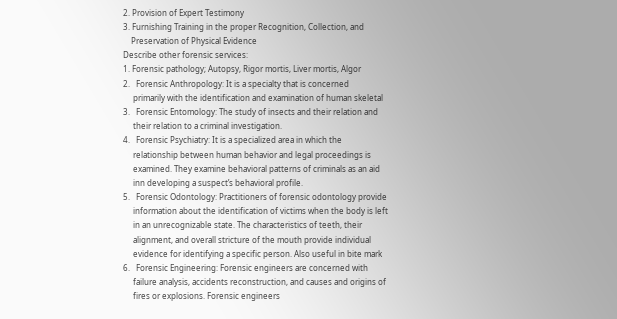2. Provision of Expert Testimony
3. Furnishing Training in the proper Recognition, Collection, and
    Preservation of Physical Evidence
Describe other forensic services:
1. Forensic pathology; Autopsy, Rigor mortis, Liver mortis, Algor
2.   Forensic Anthropology: It is a specialty that is concerned
     primarily with the identification and examination of human skeletal
3.   Forensic Entomology: The study of insects and their relation and
     their relation to a criminal investigation.
4.   Forensic Psychiatry: It is a specialized area in which the
     relationship between human behavior and legal proceedings is
     examined. They examine behavioral patterns of criminals as an aid
     inn developing a suspect’s behavioral profile.
5.   Forensic Odontology: Practitioners of forensic odontology provide
     information about the identification of victims when the body is left
     in an unrecognizable state. The characteristics of teeth, their
     alignment, and overall stricture of the mouth provide individual
     evidence for identifying a specific person. Also useful in bite mark
6.   Forensic Engineering: Forensic engineers are concerned with
     failure analysis, accidents reconstruction, and causes and origins of
     fires or explosions. Forensic engineers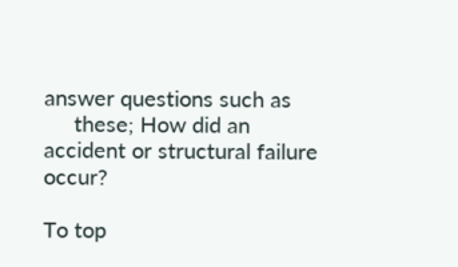answer questions such as
     these; How did an accident or structural failure occur?

To top